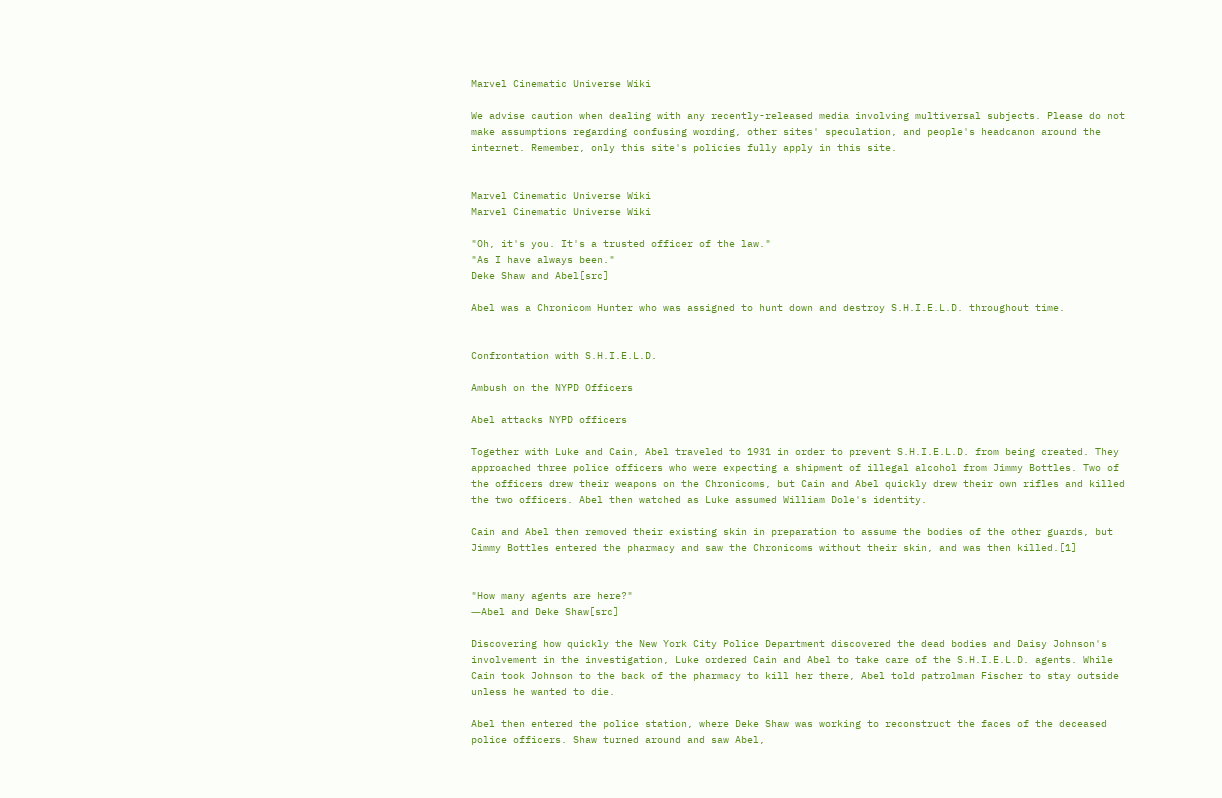Marvel Cinematic Universe Wiki

We advise caution when dealing with any recently-released media involving multiversal subjects. Please do not make assumptions regarding confusing wording, other sites' speculation, and people's headcanon around the internet. Remember, only this site's policies fully apply in this site.


Marvel Cinematic Universe Wiki
Marvel Cinematic Universe Wiki

"Oh, it's you. It's a trusted officer of the law."
"As I have always been."
Deke Shaw and Abel[src]

Abel was a Chronicom Hunter who was assigned to hunt down and destroy S.H.I.E.L.D. throughout time.


Confrontation with S.H.I.E.L.D.

Ambush on the NYPD Officers

Abel attacks NYPD officers

Together with Luke and Cain, Abel traveled to 1931 in order to prevent S.H.I.E.L.D. from being created. They approached three police officers who were expecting a shipment of illegal alcohol from Jimmy Bottles. Two of the officers drew their weapons on the Chronicoms, but Cain and Abel quickly drew their own rifles and killed the two officers. Abel then watched as Luke assumed William Dole's identity.

Cain and Abel then removed their existing skin in preparation to assume the bodies of the other guards, but Jimmy Bottles entered the pharmacy and saw the Chronicoms without their skin, and was then killed.[1]


"How many agents are here?"
―Abel and Deke Shaw[src]

Discovering how quickly the New York City Police Department discovered the dead bodies and Daisy Johnson's involvement in the investigation, Luke ordered Cain and Abel to take care of the S.H.I.E.L.D. agents. While Cain took Johnson to the back of the pharmacy to kill her there, Abel told patrolman Fischer to stay outside unless he wanted to die.

Abel then entered the police station, where Deke Shaw was working to reconstruct the faces of the deceased police officers. Shaw turned around and saw Abel,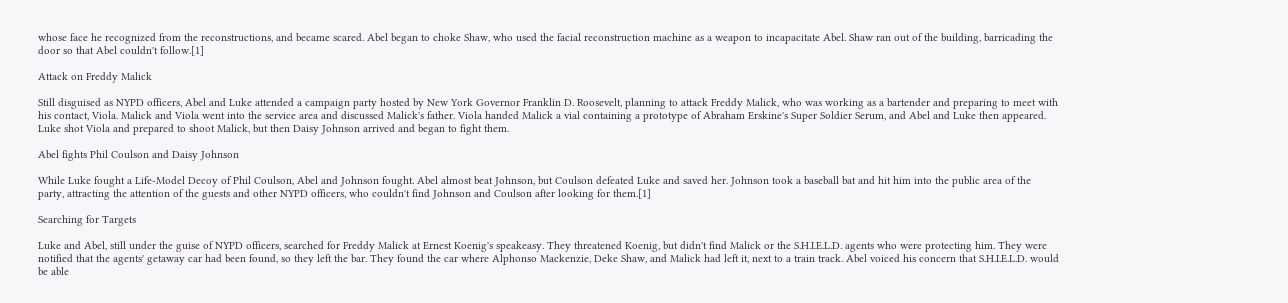whose face he recognized from the reconstructions, and became scared. Abel began to choke Shaw, who used the facial reconstruction machine as a weapon to incapacitate Abel. Shaw ran out of the building, barricading the door so that Abel couldn't follow.[1]

Attack on Freddy Malick

Still disguised as NYPD officers, Abel and Luke attended a campaign party hosted by New York Governor Franklin D. Roosevelt, planning to attack Freddy Malick, who was working as a bartender and preparing to meet with his contact, Viola. Malick and Viola went into the service area and discussed Malick's father. Viola handed Malick a vial containing a prototype of Abraham Erskine's Super Soldier Serum, and Abel and Luke then appeared. Luke shot Viola and prepared to shoot Malick, but then Daisy Johnson arrived and began to fight them.

Abel fights Phil Coulson and Daisy Johnson

While Luke fought a Life-Model Decoy of Phil Coulson, Abel and Johnson fought. Abel almost beat Johnson, but Coulson defeated Luke and saved her. Johnson took a baseball bat and hit him into the public area of the party, attracting the attention of the guests and other NYPD officers, who couldn't find Johnson and Coulson after looking for them.[1]

Searching for Targets

Luke and Abel, still under the guise of NYPD officers, searched for Freddy Malick at Ernest Koenig's speakeasy. They threatened Koenig, but didn't find Malick or the S.H.I.E.L.D. agents who were protecting him. They were notified that the agents' getaway car had been found, so they left the bar. They found the car where Alphonso Mackenzie, Deke Shaw, and Malick had left it, next to a train track. Abel voiced his concern that S.H.I.E.L.D. would be able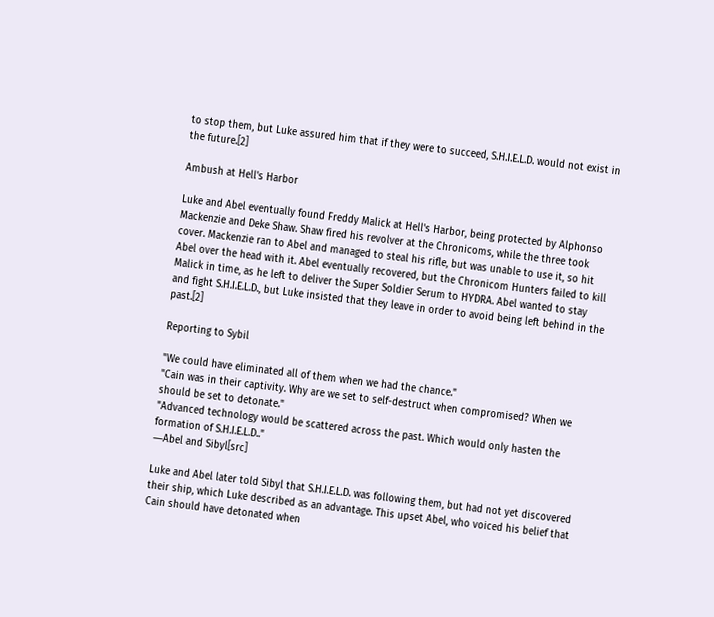to stop them, but Luke assured him that if they were to succeed, S.H.I.E.L.D. would not exist in the future.[2]

Ambush at Hell's Harbor

Luke and Abel eventually found Freddy Malick at Hell's Harbor, being protected by Alphonso Mackenzie and Deke Shaw. Shaw fired his revolver at the Chronicoms, while the three took cover. Mackenzie ran to Abel and managed to steal his rifle, but was unable to use it, so hit Abel over the head with it. Abel eventually recovered, but the Chronicom Hunters failed to kill Malick in time, as he left to deliver the Super Soldier Serum to HYDRA. Abel wanted to stay and fight S.H.I.E.L.D., but Luke insisted that they leave in order to avoid being left behind in the past.[2]

Reporting to Sybil

"We could have eliminated all of them when we had the chance."
"Cain was in their captivity. Why are we set to self-destruct when compromised? When we should be set to detonate."
"Advanced technology would be scattered across the past. Which would only hasten the formation of S.H.I.E.L.D.."
―Abel and Sibyl[src]

Luke and Abel later told Sibyl that S.H.I.E.L.D. was following them, but had not yet discovered their ship, which Luke described as an advantage. This upset Abel, who voiced his belief that Cain should have detonated when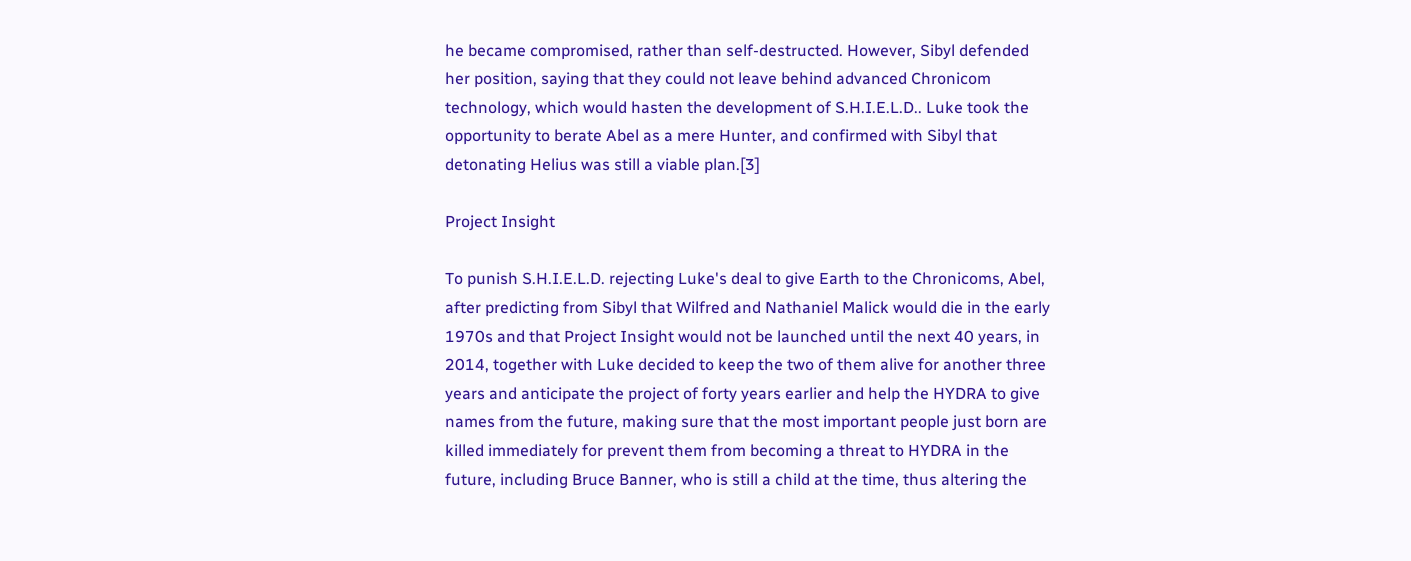he became compromised, rather than self-destructed. However, Sibyl defended her position, saying that they could not leave behind advanced Chronicom technology, which would hasten the development of S.H.I.E.L.D.. Luke took the opportunity to berate Abel as a mere Hunter, and confirmed with Sibyl that detonating Helius was still a viable plan.[3]

Project Insight

To punish S.H.I.E.L.D. rejecting Luke's deal to give Earth to the Chronicoms, Abel, after predicting from Sibyl that Wilfred and Nathaniel Malick would die in the early 1970s and that Project Insight would not be launched until the next 40 years, in 2014, together with Luke decided to keep the two of them alive for another three years and anticipate the project of forty years earlier and help the HYDRA to give names from the future, making sure that the most important people just born are killed immediately for prevent them from becoming a threat to HYDRA in the future, including Bruce Banner, who is still a child at the time, thus altering the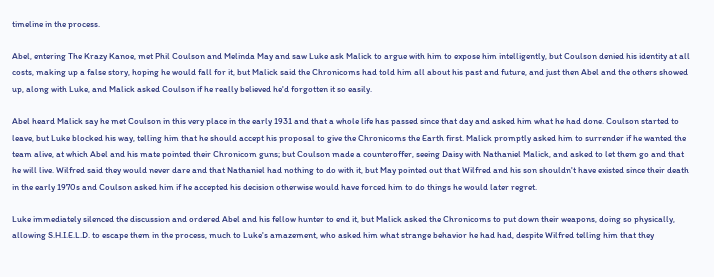timeline in the process.

Abel, entering The Krazy Kanoe, met Phil Coulson and Melinda May and saw Luke ask Malick to argue with him to expose him intelligently, but Coulson denied his identity at all costs, making up a false story, hoping he would fall for it, but Malick said the Chronicoms had told him all about his past and future, and just then Abel and the others showed up, along with Luke, and Malick asked Coulson if he really believed he'd forgotten it so easily.

Abel heard Malick say he met Coulson in this very place in the early 1931 and that a whole life has passed since that day and asked him what he had done. Coulson started to leave, but Luke blocked his way, telling him that he should accept his proposal to give the Chronicoms the Earth first. Malick promptly asked him to surrender if he wanted the team alive, at which Abel and his mate pointed their Chronicom guns; but Coulson made a counteroffer, seeing Daisy with Nathaniel Malick, and asked to let them go and that he will live. Wilfred said they would never dare and that Nathaniel had nothing to do with it, but May pointed out that Wilfred and his son shouldn't have existed since their death in the early 1970s and Coulson asked him if he accepted his decision otherwise would have forced him to do things he would later regret.

Luke immediately silenced the discussion and ordered Abel and his fellow hunter to end it, but Malick asked the Chronicoms to put down their weapons, doing so physically, allowing S.H.I.E.L.D. to escape them in the process, much to Luke's amazement, who asked him what strange behavior he had had, despite Wilfred telling him that they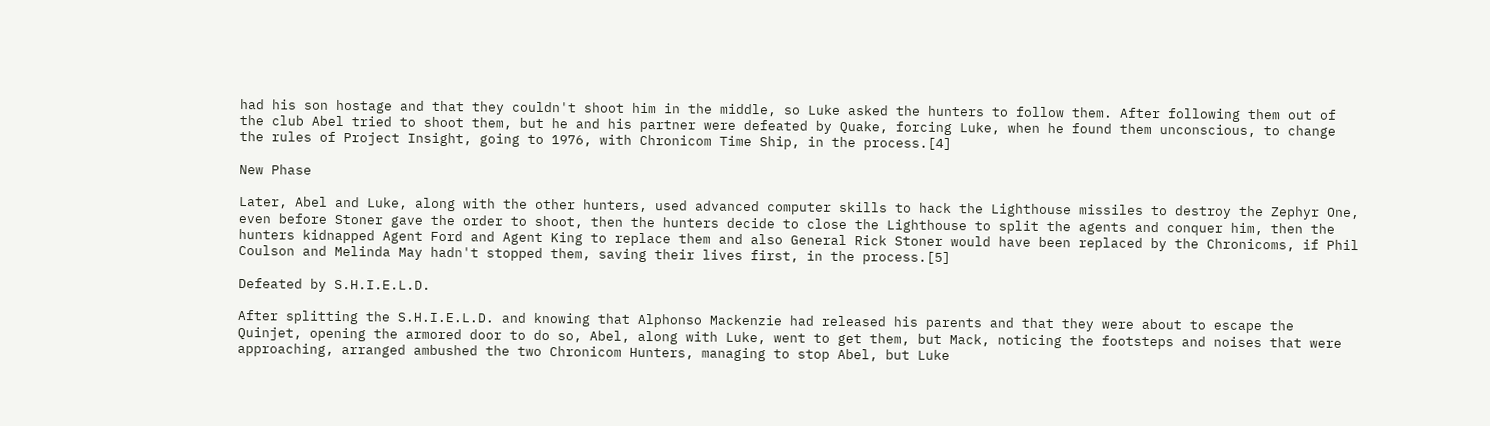had his son hostage and that they couldn't shoot him in the middle, so Luke asked the hunters to follow them. After following them out of the club Abel tried to shoot them, but he and his partner were defeated by Quake, forcing Luke, when he found them unconscious, to change the rules of Project Insight, going to 1976, with Chronicom Time Ship, in the process.[4]

New Phase

Later, Abel and Luke, along with the other hunters, used advanced computer skills to hack the Lighthouse missiles to destroy the Zephyr One, even before Stoner gave the order to shoot, then the hunters decide to close the Lighthouse to split the agents and conquer him, then the hunters kidnapped Agent Ford and Agent King to replace them and also General Rick Stoner would have been replaced by the Chronicoms, if Phil Coulson and Melinda May hadn't stopped them, saving their lives first, in the process.[5]

Defeated by S.H.I.E.L.D.

After splitting the S.H.I.E.L.D. and knowing that Alphonso Mackenzie had released his parents and that they were about to escape the Quinjet, opening the armored door to do so, Abel, along with Luke, went to get them, but Mack, noticing the footsteps and noises that were approaching, arranged ambushed the two Chronicom Hunters, managing to stop Abel, but Luke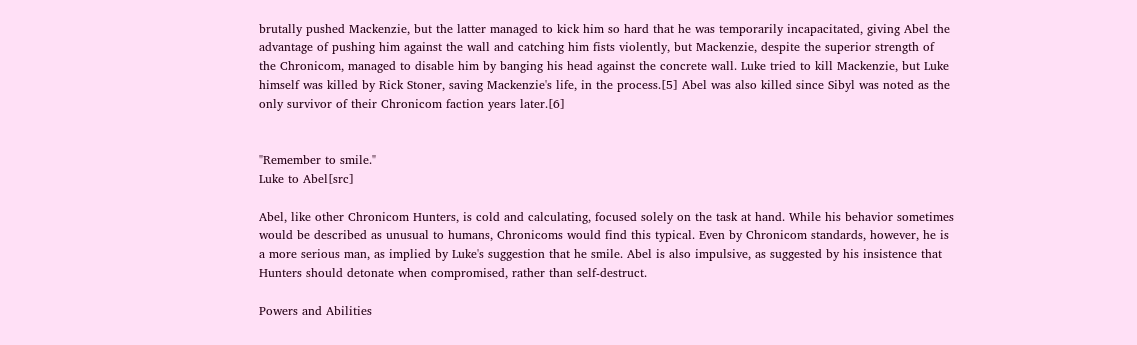brutally pushed Mackenzie, but the latter managed to kick him so hard that he was temporarily incapacitated, giving Abel the advantage of pushing him against the wall and catching him fists violently, but Mackenzie, despite the superior strength of the Chronicom, managed to disable him by banging his head against the concrete wall. Luke tried to kill Mackenzie, but Luke himself was killed by Rick Stoner, saving Mackenzie's life, in the process.[5] Abel was also killed since Sibyl was noted as the only survivor of their Chronicom faction years later.[6]


"Remember to smile."
Luke to Abel[src]

Abel, like other Chronicom Hunters, is cold and calculating, focused solely on the task at hand. While his behavior sometimes would be described as unusual to humans, Chronicoms would find this typical. Even by Chronicom standards, however, he is a more serious man, as implied by Luke's suggestion that he smile. Abel is also impulsive, as suggested by his insistence that Hunters should detonate when compromised, rather than self-destruct.

Powers and Abilities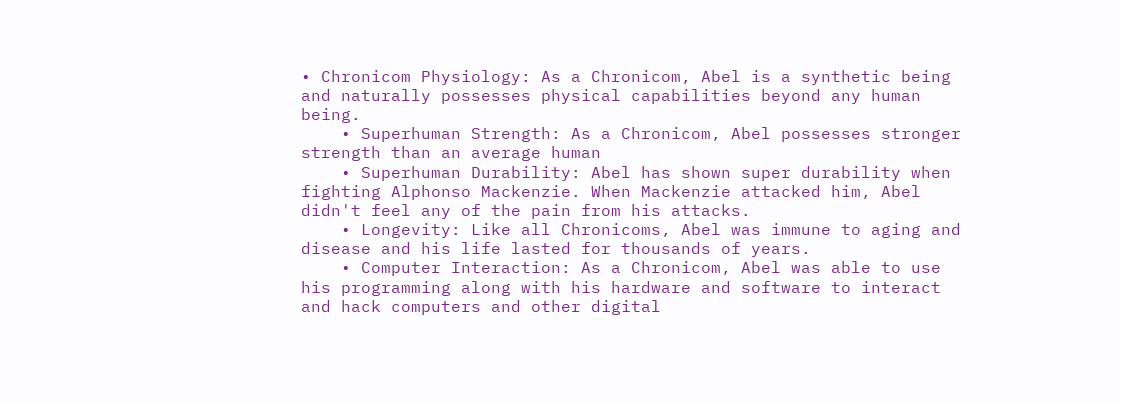• Chronicom Physiology: As a Chronicom, Abel is a synthetic being and naturally possesses physical capabilities beyond any human being.
    • Superhuman Strength: As a Chronicom, Abel possesses stronger strength than an average human
    • Superhuman Durability: Abel has shown super durability when fighting Alphonso Mackenzie. When Mackenzie attacked him, Abel didn't feel any of the pain from his attacks.
    • Longevity: Like all Chronicoms, Abel was immune to aging and disease and his life lasted for thousands of years.
    • Computer Interaction: As a Chronicom, Abel was able to use his programming along with his hardware and software to interact and hack computers and other digital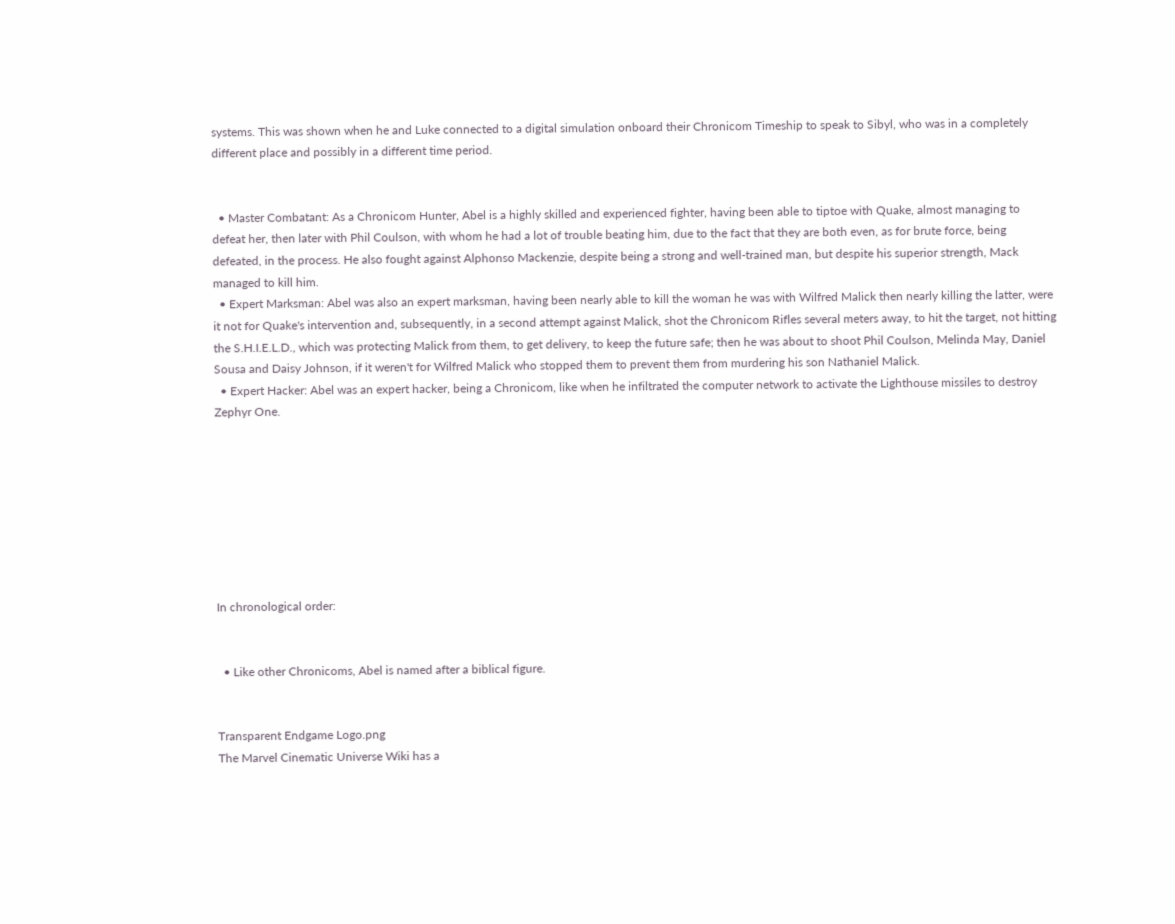systems. This was shown when he and Luke connected to a digital simulation onboard their Chronicom Timeship to speak to Sibyl, who was in a completely different place and possibly in a different time period.


  • Master Combatant: As a Chronicom Hunter, Abel is a highly skilled and experienced fighter, having been able to tiptoe with Quake, almost managing to defeat her, then later with Phil Coulson, with whom he had a lot of trouble beating him, due to the fact that they are both even, as for brute force, being defeated, in the process. He also fought against Alphonso Mackenzie, despite being a strong and well-trained man, but despite his superior strength, Mack managed to kill him.
  • Expert Marksman: Abel was also an expert marksman, having been nearly able to kill the woman he was with Wilfred Malick then nearly killing the latter, were it not for Quake's intervention and, subsequently, in a second attempt against Malick, shot the Chronicom Rifles several meters away, to hit the target, not hitting the S.H.I.E.L.D., which was protecting Malick from them, to get delivery, to keep the future safe; then he was about to shoot Phil Coulson, Melinda May, Daniel Sousa and Daisy Johnson, if it weren't for Wilfred Malick who stopped them to prevent them from murdering his son Nathaniel Malick.
  • Expert Hacker: Abel was an expert hacker, being a Chronicom, like when he infiltrated the computer network to activate the Lighthouse missiles to destroy Zephyr One.








In chronological order:


  • Like other Chronicoms, Abel is named after a biblical figure.


Transparent Endgame Logo.png
The Marvel Cinematic Universe Wiki has a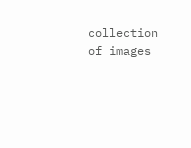collection of images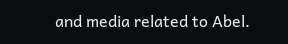and media related to Abel.